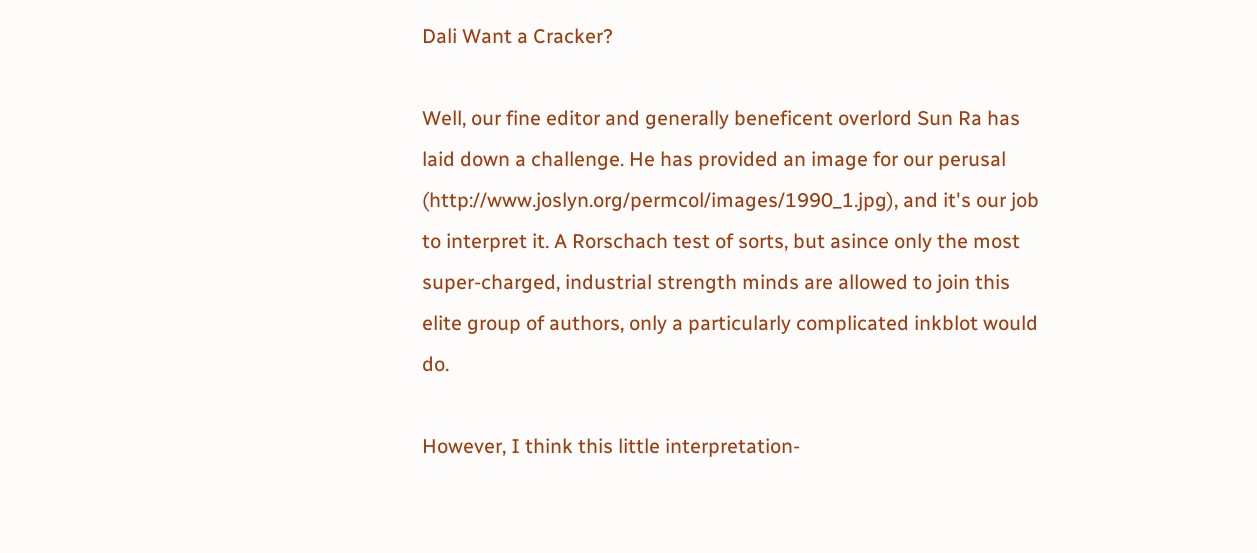Dali Want a Cracker?

Well, our fine editor and generally beneficent overlord Sun Ra has laid down a challenge. He has provided an image for our perusal (http://www.joslyn.org/permcol/images/1990_1.jpg), and it's our job to interpret it. A Rorschach test of sorts, but asince only the most super-charged, industrial strength minds are allowed to join this elite group of authors, only a particularly complicated inkblot would do.

However, I think this little interpretation-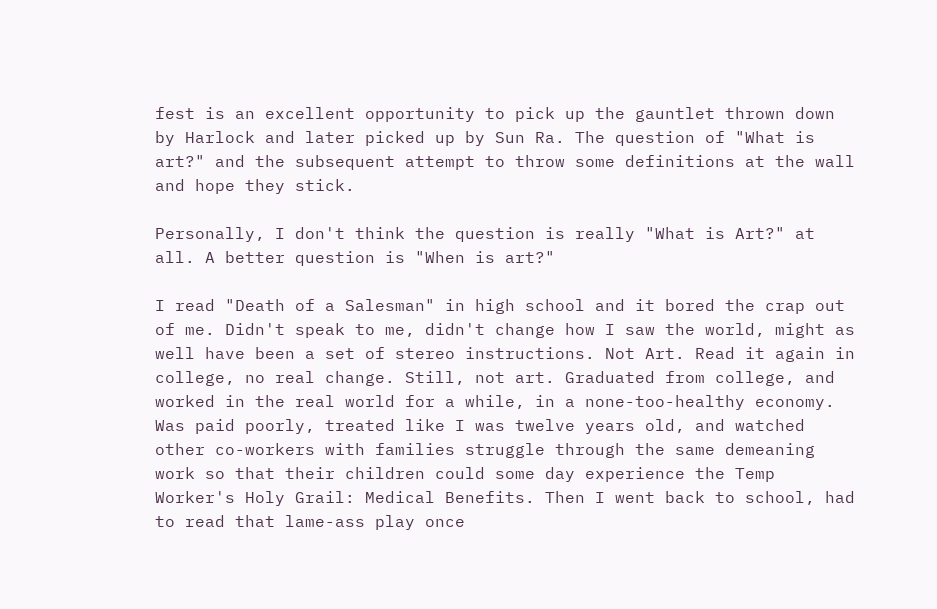fest is an excellent opportunity to pick up the gauntlet thrown down by Harlock and later picked up by Sun Ra. The question of "What is art?" and the subsequent attempt to throw some definitions at the wall and hope they stick.

Personally, I don't think the question is really "What is Art?" at all. A better question is "When is art?"

I read "Death of a Salesman" in high school and it bored the crap out of me. Didn't speak to me, didn't change how I saw the world, might as well have been a set of stereo instructions. Not Art. Read it again in college, no real change. Still, not art. Graduated from college, and worked in the real world for a while, in a none-too-healthy economy. Was paid poorly, treated like I was twelve years old, and watched other co-workers with families struggle through the same demeaning work so that their children could some day experience the Temp Worker's Holy Grail: Medical Benefits. Then I went back to school, had to read that lame-ass play once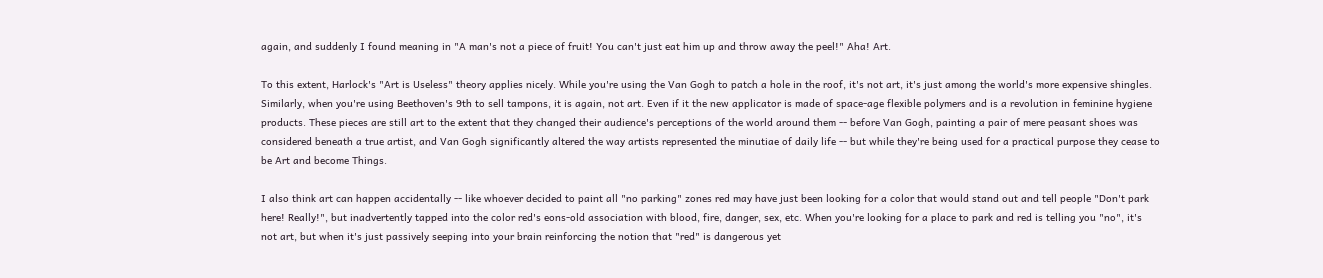again, and suddenly I found meaning in "A man's not a piece of fruit! You can't just eat him up and throw away the peel!" Aha! Art.

To this extent, Harlock's "Art is Useless" theory applies nicely. While you're using the Van Gogh to patch a hole in the roof, it's not art, it's just among the world's more expensive shingles. Similarly, when you're using Beethoven's 9th to sell tampons, it is again, not art. Even if it the new applicator is made of space-age flexible polymers and is a revolution in feminine hygiene products. These pieces are still art to the extent that they changed their audience's perceptions of the world around them -- before Van Gogh, painting a pair of mere peasant shoes was considered beneath a true artist, and Van Gogh significantly altered the way artists represented the minutiae of daily life -- but while they're being used for a practical purpose they cease to be Art and become Things.

I also think art can happen accidentally -- like whoever decided to paint all "no parking" zones red may have just been looking for a color that would stand out and tell people "Don't park here! Really!", but inadvertently tapped into the color red's eons-old association with blood, fire, danger, sex, etc. When you're looking for a place to park and red is telling you "no", it's not art, but when it's just passively seeping into your brain reinforcing the notion that "red" is dangerous yet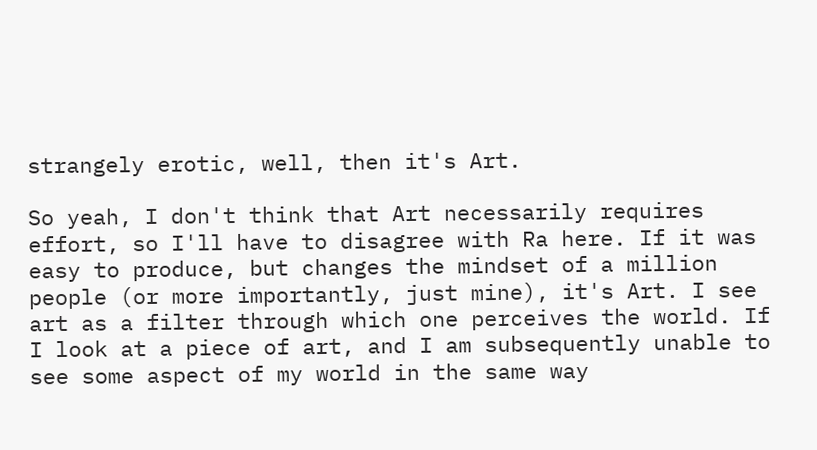strangely erotic, well, then it's Art.

So yeah, I don't think that Art necessarily requires effort, so I'll have to disagree with Ra here. If it was easy to produce, but changes the mindset of a million people (or more importantly, just mine), it's Art. I see art as a filter through which one perceives the world. If I look at a piece of art, and I am subsequently unable to see some aspect of my world in the same way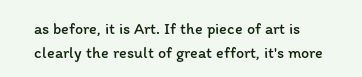as before, it is Art. If the piece of art is clearly the result of great effort, it's more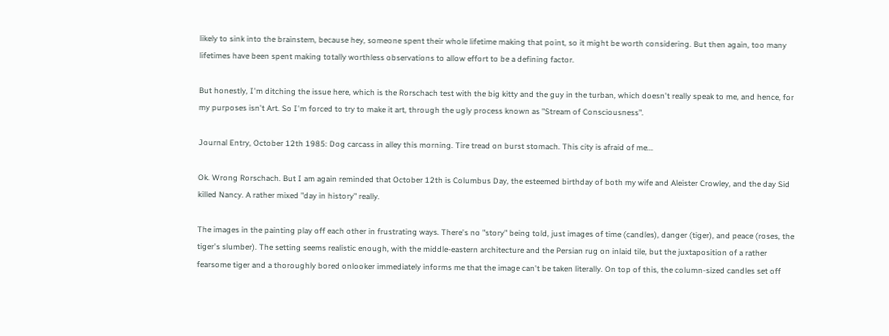likely to sink into the brainstem, because hey, someone spent their whole lifetime making that point, so it might be worth considering. But then again, too many lifetimes have been spent making totally worthless observations to allow effort to be a defining factor.

But honestly, I'm ditching the issue here, which is the Rorschach test with the big kitty and the guy in the turban, which doesn't really speak to me, and hence, for my purposes isn't Art. So I'm forced to try to make it art, through the ugly process known as "Stream of Consciousness".

Journal Entry, October 12th 1985: Dog carcass in alley this morning. Tire tread on burst stomach. This city is afraid of me...

Ok. Wrong Rorschach. But I am again reminded that October 12th is Columbus Day, the esteemed birthday of both my wife and Aleister Crowley, and the day Sid killed Nancy. A rather mixed "day in history" really.

The images in the painting play off each other in frustrating ways. There's no "story" being told, just images of time (candles), danger (tiger), and peace (roses, the tiger's slumber). The setting seems realistic enough, with the middle-eastern architecture and the Persian rug on inlaid tile, but the juxtaposition of a rather fearsome tiger and a thoroughly bored onlooker immediately informs me that the image can't be taken literally. On top of this, the column-sized candles set off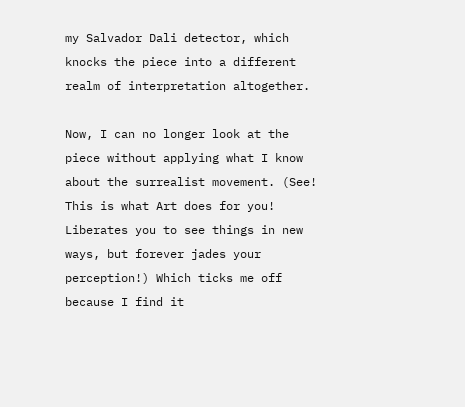my Salvador Dali detector, which knocks the piece into a different realm of interpretation altogether.

Now, I can no longer look at the piece without applying what I know about the surrealist movement. (See! This is what Art does for you! Liberates you to see things in new ways, but forever jades your perception!) Which ticks me off because I find it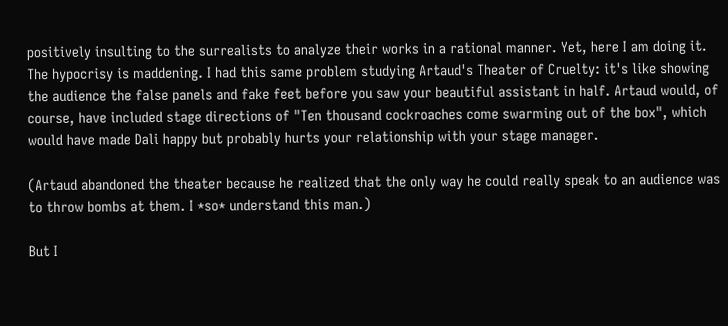positively insulting to the surrealists to analyze their works in a rational manner. Yet, here I am doing it. The hypocrisy is maddening. I had this same problem studying Artaud's Theater of Cruelty: it's like showing the audience the false panels and fake feet before you saw your beautiful assistant in half. Artaud would, of course, have included stage directions of "Ten thousand cockroaches come swarming out of the box", which would have made Dali happy but probably hurts your relationship with your stage manager.

(Artaud abandoned the theater because he realized that the only way he could really speak to an audience was to throw bombs at them. I *so* understand this man.)

But I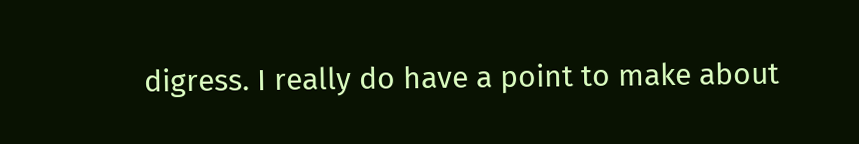digress. I really do have a point to make about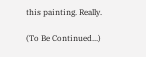this painting. Really.

(To Be Continued...)